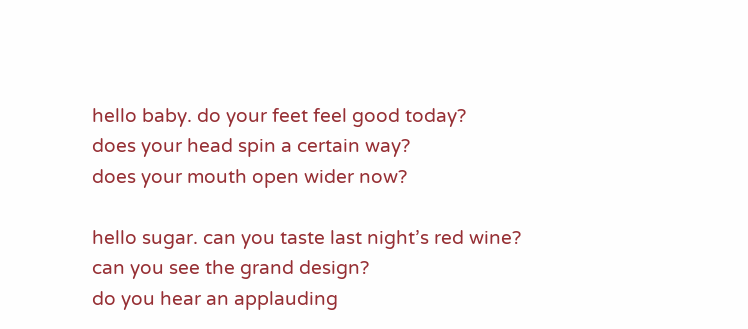hello baby. do your feet feel good today?
does your head spin a certain way?
does your mouth open wider now?

hello sugar. can you taste last night’s red wine?
can you see the grand design?
do you hear an applauding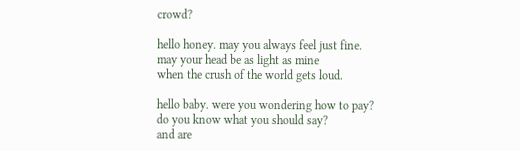crowd?

hello honey. may you always feel just fine.
may your head be as light as mine
when the crush of the world gets loud.

hello baby. were you wondering how to pay?
do you know what you should say?
and are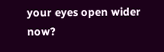your eyes open wider now?